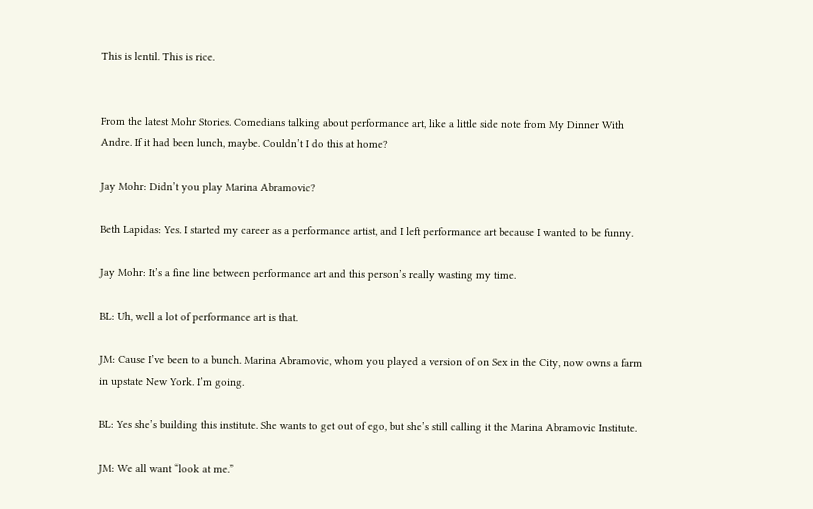This is lentil. This is rice.


From the latest Mohr Stories. Comedians talking about performance art, like a little side note from My Dinner With Andre. If it had been lunch, maybe. Couldn’t I do this at home?

Jay Mohr: Didn’t you play Marina Abramovic?

Beth Lapidas: Yes. I started my career as a performance artist, and I left performance art because I wanted to be funny.

Jay Mohr: It’s a fine line between performance art and this person’s really wasting my time.

BL: Uh, well a lot of performance art is that.

JM: Cause I’ve been to a bunch. Marina Abramovic, whom you played a version of on Sex in the City, now owns a farm in upstate New York. I’m going.

BL: Yes she’s building this institute. She wants to get out of ego, but she’s still calling it the Marina Abramovic Institute.

JM: We all want “look at me.”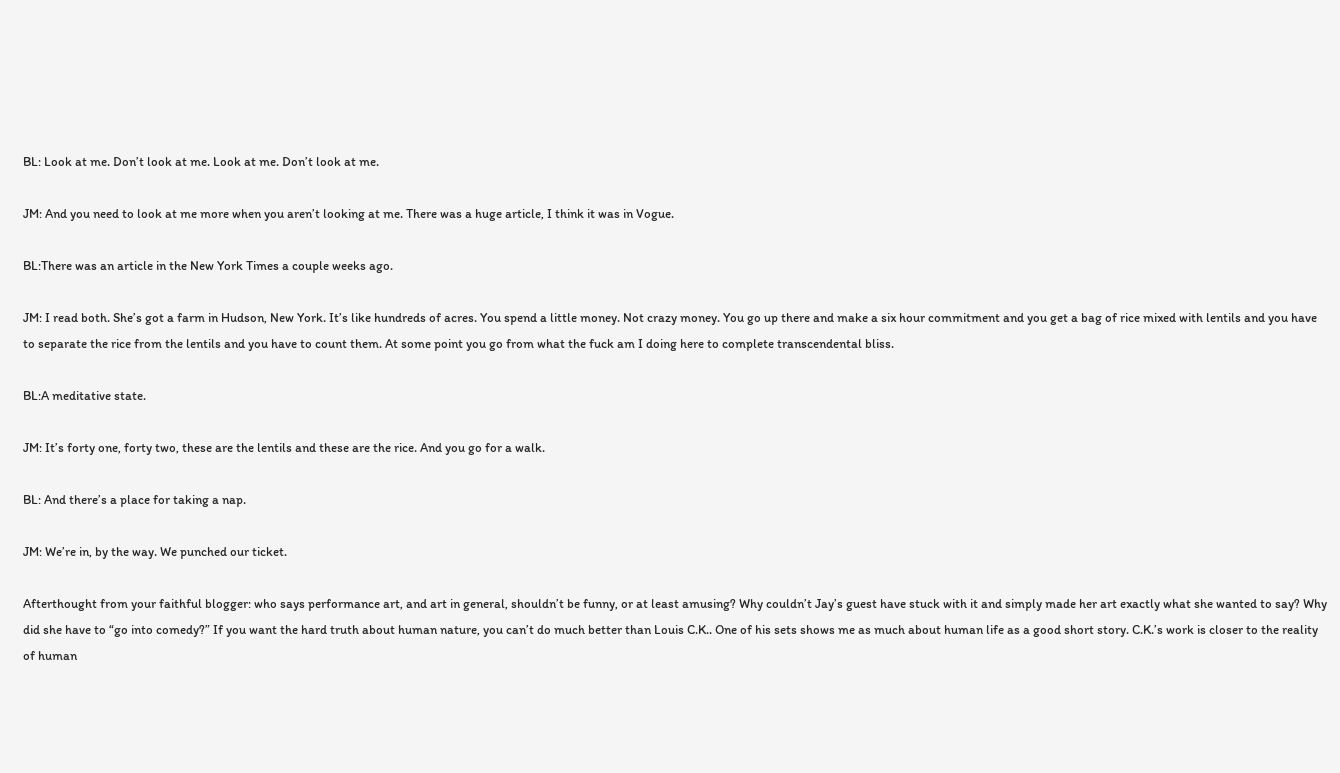BL: Look at me. Don’t look at me. Look at me. Don’t look at me.

JM: And you need to look at me more when you aren’t looking at me. There was a huge article, I think it was in Vogue.

BL:There was an article in the New York Times a couple weeks ago.

JM: I read both. She’s got a farm in Hudson, New York. It’s like hundreds of acres. You spend a little money. Not crazy money. You go up there and make a six hour commitment and you get a bag of rice mixed with lentils and you have to separate the rice from the lentils and you have to count them. At some point you go from what the fuck am I doing here to complete transcendental bliss.

BL:A meditative state.

JM: It’s forty one, forty two, these are the lentils and these are the rice. And you go for a walk.

BL: And there’s a place for taking a nap.

JM: We’re in, by the way. We punched our ticket.

Afterthought from your faithful blogger: who says performance art, and art in general, shouldn’t be funny, or at least amusing? Why couldn’t Jay’s guest have stuck with it and simply made her art exactly what she wanted to say? Why did she have to “go into comedy?” If you want the hard truth about human nature, you can’t do much better than Louis C.K.. One of his sets shows me as much about human life as a good short story. C.K.’s work is closer to the reality of human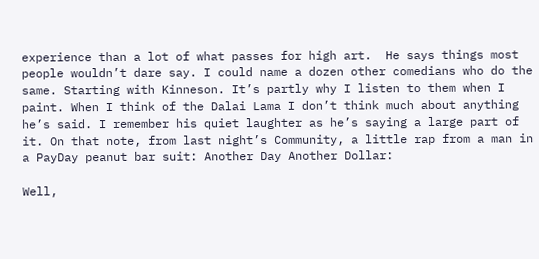experience than a lot of what passes for high art.  He says things most people wouldn’t dare say. I could name a dozen other comedians who do the same. Starting with Kinneson. It’s partly why I listen to them when I paint. When I think of the Dalai Lama I don’t think much about anything he’s said. I remember his quiet laughter as he’s saying a large part of it. On that note, from last night’s Community, a little rap from a man in a PayDay peanut bar suit: Another Day Another Dollar:

Well,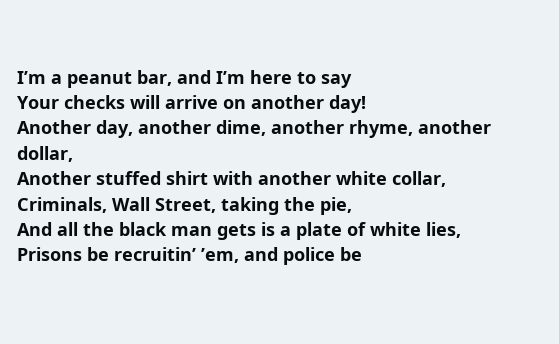I’m a peanut bar, and I’m here to say
Your checks will arrive on another day!
Another day, another dime, another rhyme, another dollar,
Another stuffed shirt with another white collar,
Criminals, Wall Street, taking the pie,
And all the black man gets is a plate of white lies,
Prisons be recruitin’ ’em, and police be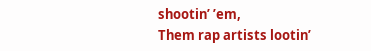shootin’ ’em,
Them rap artists lootin’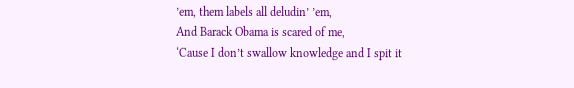’em, them labels all deludin’ ’em,
And Barack Obama is scared of me,
‘Cause I don’t swallow knowledge and I spit it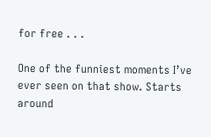for free . . .

One of the funniest moments I’ve ever seen on that show. Starts around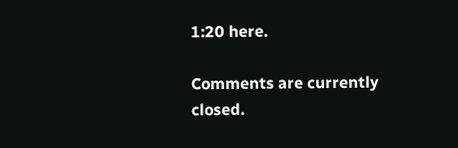1:20 here.

Comments are currently closed.